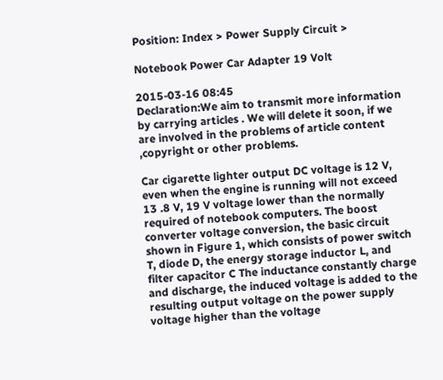Position: Index > Power Supply Circuit >

Notebook Power Car Adapter 19 Volt

2015-03-16 08:45
Declaration:We aim to transmit more information by carrying articles . We will delete it soon, if we are involved in the problems of article content ,copyright or other problems.

Car cigarette lighter output DC voltage is 12 V, even when the engine is running will not exceed 13 .8 V, 19 V voltage lower than the normally required of notebook computers. The boost converter voltage conversion, the basic circuit shown in Figure 1, which consists of power switch T, diode D, the energy storage inductor L, and filter capacitor C The inductance constantly charge and discharge, the induced voltage is added to the resulting output voltage on the power supply voltage higher than the voltage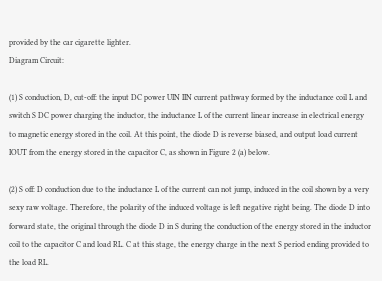provided by the car cigarette lighter.
Diagram Circuit:

(1) S conduction, D, cut-off: the input DC power UIN IIN current pathway formed by the inductance coil L and switch S DC power charging the inductor, the inductance L of the current linear increase in electrical energy to magnetic energy stored in the coil. At this point, the diode D is reverse biased, and output load current IOUT from the energy stored in the capacitor C, as shown in Figure 2 (a) below.

(2) S off: D conduction due to the inductance L of the current can not jump, induced in the coil shown by a very sexy raw voltage. Therefore, the polarity of the induced voltage is left negative right being. The diode D into forward state, the original through the diode D in S during the conduction of the energy stored in the inductor coil to the capacitor C and load RL. C at this stage, the energy charge in the next S period ending provided to the load RL.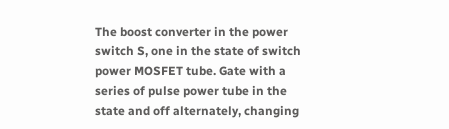The boost converter in the power switch S, one in the state of switch power MOSFET tube. Gate with a series of pulse power tube in the state and off alternately, changing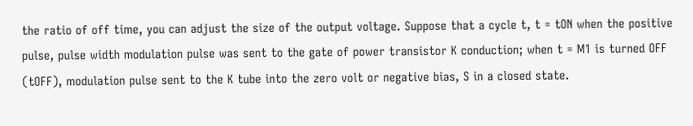the ratio of off time, you can adjust the size of the output voltage. Suppose that a cycle t, t = tON when the positive pulse, pulse width modulation pulse was sent to the gate of power transistor K conduction; when t = M1 is turned OFF (tOFF), modulation pulse sent to the K tube into the zero volt or negative bias, S in a closed state.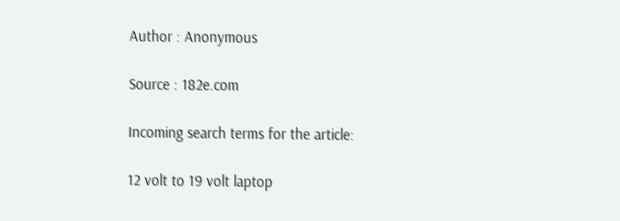Author : Anonymous

Source : 182e.com

Incoming search terms for the article:

12 volt to 19 volt laptop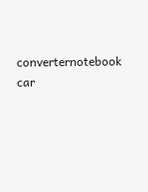converternotebook car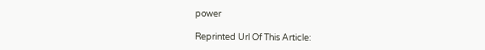power

Reprinted Url Of This Article: